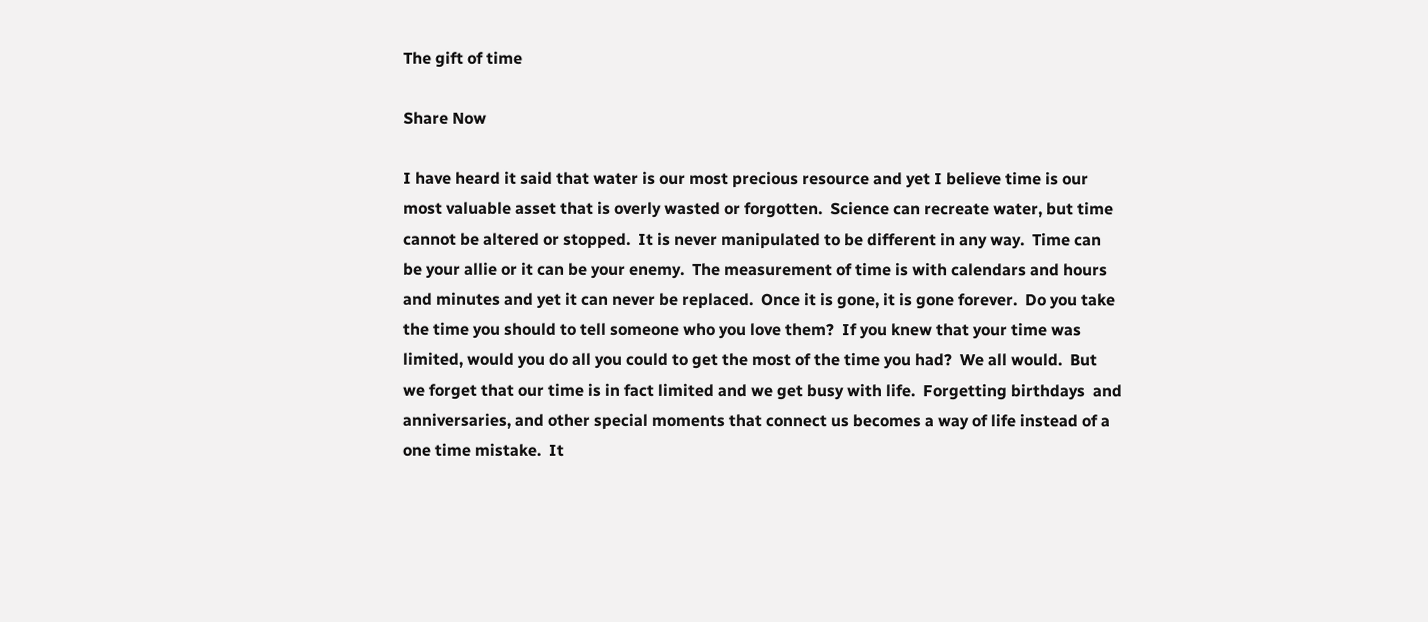The gift of time

Share Now

I have heard it said that water is our most precious resource and yet I believe time is our most valuable asset that is overly wasted or forgotten.  Science can recreate water, but time cannot be altered or stopped.  It is never manipulated to be different in any way.  Time can be your allie or it can be your enemy.  The measurement of time is with calendars and hours and minutes and yet it can never be replaced.  Once it is gone, it is gone forever.  Do you take the time you should to tell someone who you love them?  If you knew that your time was limited, would you do all you could to get the most of the time you had?  We all would.  But we forget that our time is in fact limited and we get busy with life.  Forgetting birthdays  and anniversaries, and other special moments that connect us becomes a way of life instead of a one time mistake.  It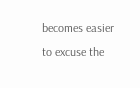becomes easier to excuse the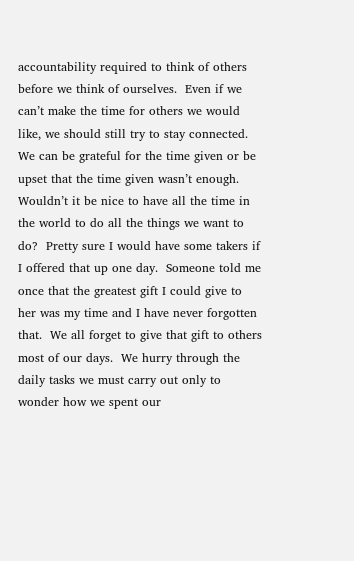accountability required to think of others before we think of ourselves.  Even if we can’t make the time for others we would like, we should still try to stay connected.  We can be grateful for the time given or be upset that the time given wasn’t enough.  Wouldn’t it be nice to have all the time in the world to do all the things we want to do?  Pretty sure I would have some takers if I offered that up one day.  Someone told me once that the greatest gift I could give to her was my time and I have never forgotten that.  We all forget to give that gift to others most of our days.  We hurry through the daily tasks we must carry out only to wonder how we spent our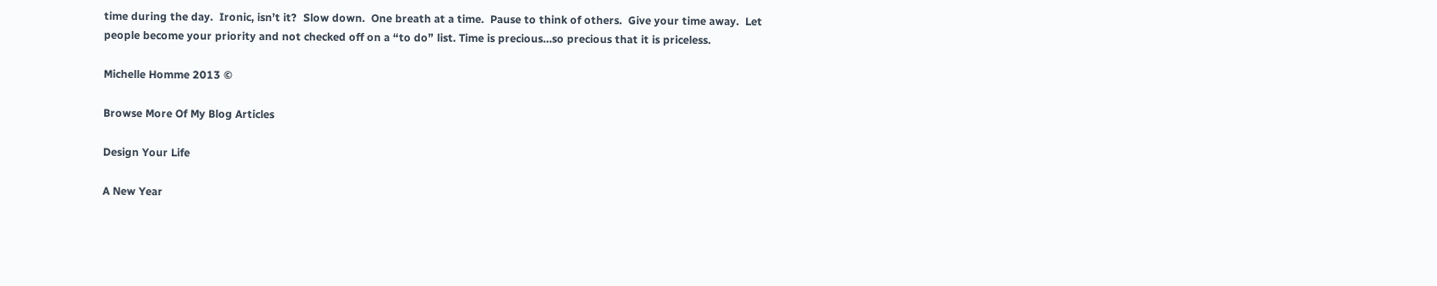time during the day.  Ironic, isn’t it?  Slow down.  One breath at a time.  Pause to think of others.  Give your time away.  Let people become your priority and not checked off on a “to do” list. Time is precious…so precious that it is priceless.

Michelle Homme 2013 ©

Browse More Of My Blog Articles

Design Your Life

A New Year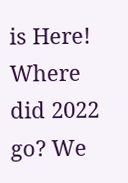is Here! Where did 2022 go? We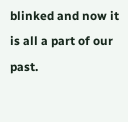blinked and now it is all a part of our past.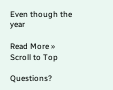Even though the year

Read More »
Scroll to Top

Questions?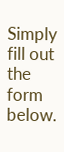Simply fill out the form below.